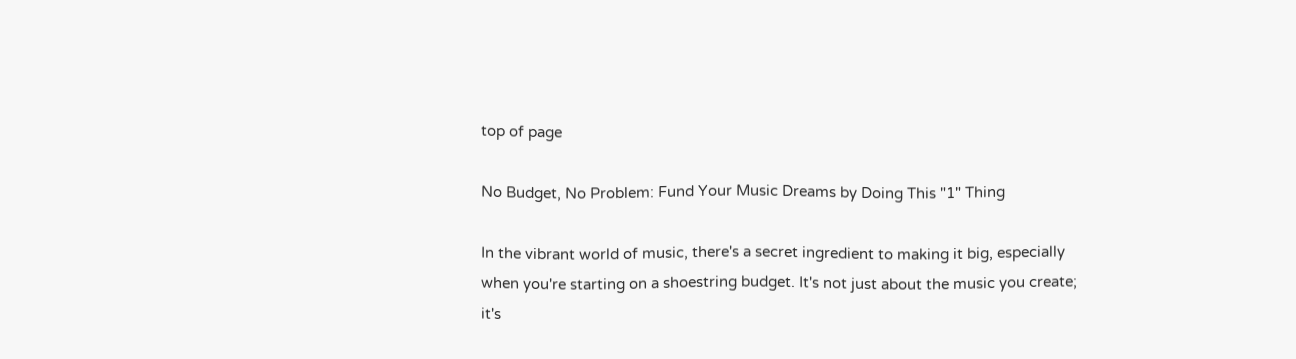top of page

No Budget, No Problem: Fund Your Music Dreams by Doing This "1" Thing

In the vibrant world of music, there's a secret ingredient to making it big, especially when you're starting on a shoestring budget. It's not just about the music you create; it's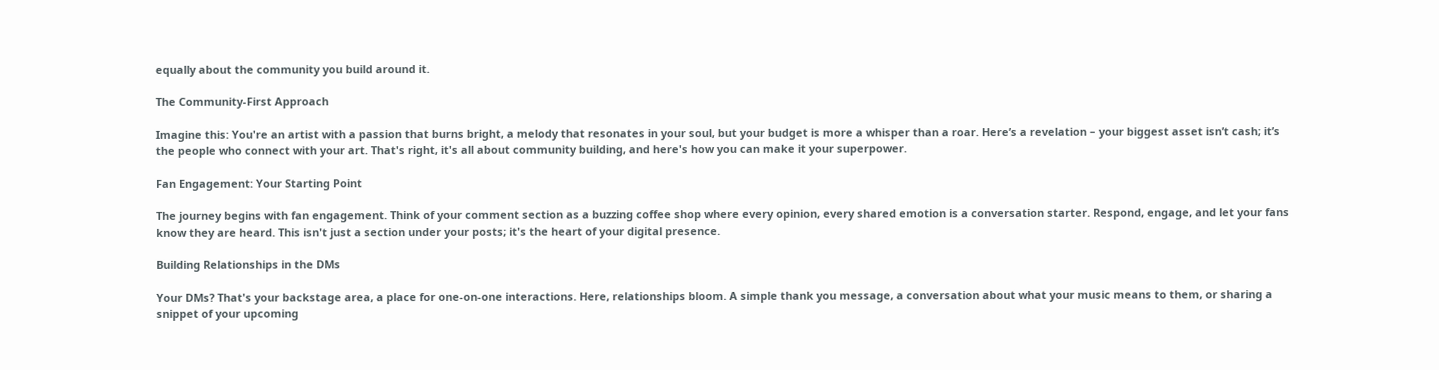equally about the community you build around it.

The Community-First Approach

Imagine this: You're an artist with a passion that burns bright, a melody that resonates in your soul, but your budget is more a whisper than a roar. Here’s a revelation – your biggest asset isn’t cash; it’s the people who connect with your art. That's right, it's all about community building, and here's how you can make it your superpower.

Fan Engagement: Your Starting Point

The journey begins with fan engagement. Think of your comment section as a buzzing coffee shop where every opinion, every shared emotion is a conversation starter. Respond, engage, and let your fans know they are heard. This isn't just a section under your posts; it's the heart of your digital presence.

Building Relationships in the DMs

Your DMs? That's your backstage area, a place for one-on-one interactions. Here, relationships bloom. A simple thank you message, a conversation about what your music means to them, or sharing a snippet of your upcoming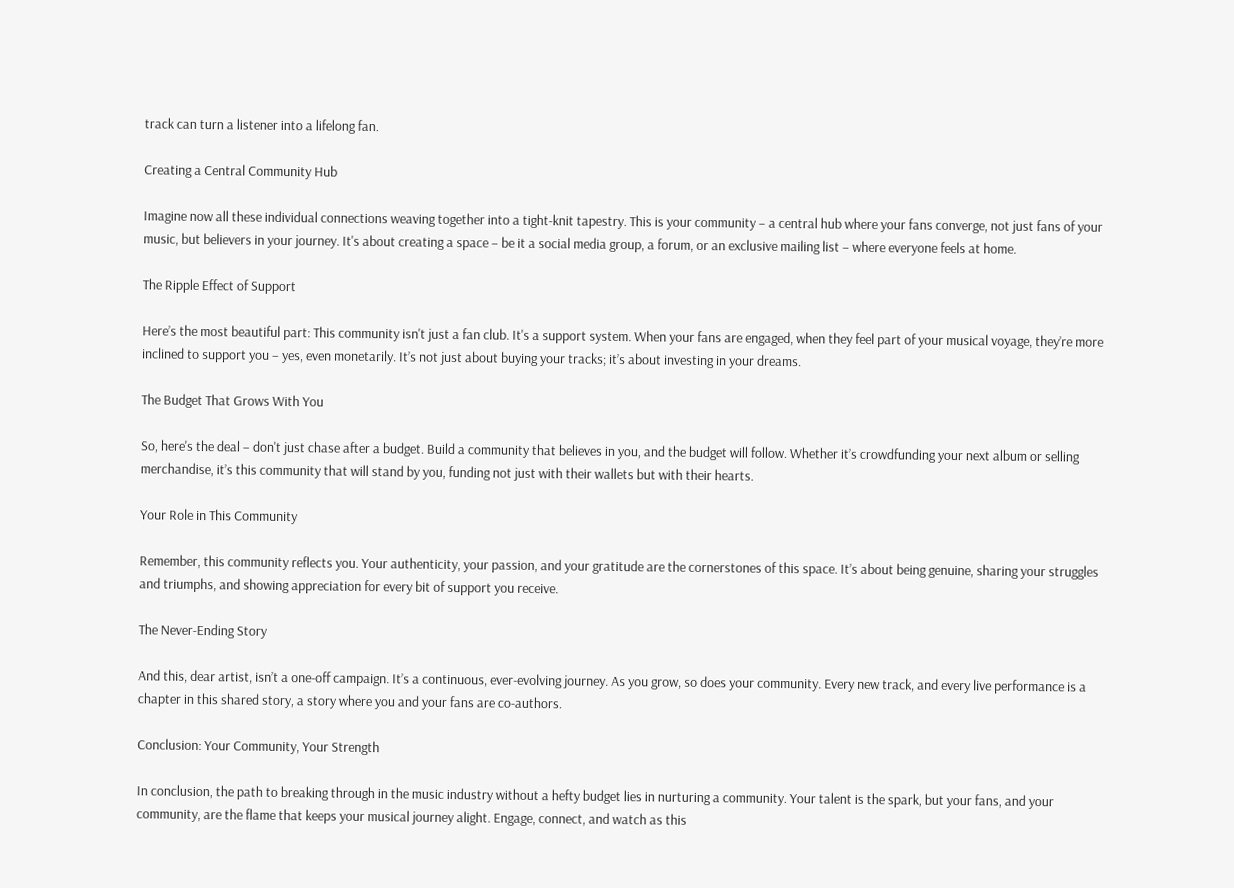track can turn a listener into a lifelong fan.

Creating a Central Community Hub

Imagine now all these individual connections weaving together into a tight-knit tapestry. This is your community – a central hub where your fans converge, not just fans of your music, but believers in your journey. It's about creating a space – be it a social media group, a forum, or an exclusive mailing list – where everyone feels at home.

The Ripple Effect of Support

Here’s the most beautiful part: This community isn't just a fan club. It's a support system. When your fans are engaged, when they feel part of your musical voyage, they’re more inclined to support you – yes, even monetarily. It’s not just about buying your tracks; it’s about investing in your dreams.

The Budget That Grows With You

So, here's the deal – don't just chase after a budget. Build a community that believes in you, and the budget will follow. Whether it’s crowdfunding your next album or selling merchandise, it’s this community that will stand by you, funding not just with their wallets but with their hearts.

Your Role in This Community

Remember, this community reflects you. Your authenticity, your passion, and your gratitude are the cornerstones of this space. It’s about being genuine, sharing your struggles and triumphs, and showing appreciation for every bit of support you receive.

The Never-Ending Story

And this, dear artist, isn’t a one-off campaign. It’s a continuous, ever-evolving journey. As you grow, so does your community. Every new track, and every live performance is a chapter in this shared story, a story where you and your fans are co-authors.

Conclusion: Your Community, Your Strength

In conclusion, the path to breaking through in the music industry without a hefty budget lies in nurturing a community. Your talent is the spark, but your fans, and your community, are the flame that keeps your musical journey alight. Engage, connect, and watch as this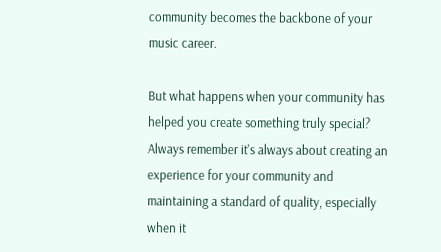community becomes the backbone of your music career.

But what happens when your community has helped you create something truly special? Always remember it's always about creating an experience for your community and maintaining a standard of quality, especially when it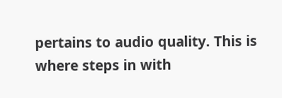pertains to audio quality. This is where steps in with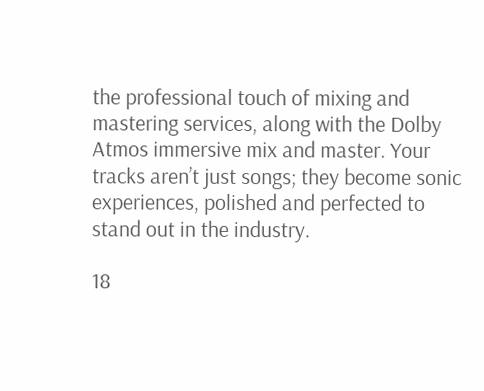the professional touch of mixing and mastering services, along with the Dolby Atmos immersive mix and master. Your tracks aren’t just songs; they become sonic experiences, polished and perfected to stand out in the industry.

18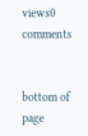views0 comments


bottom of page